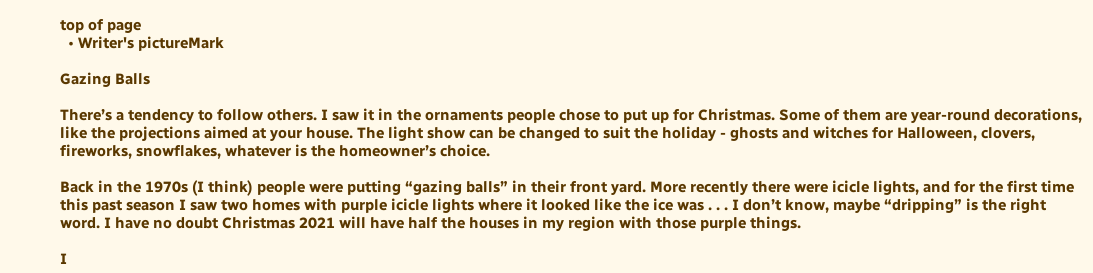top of page
  • Writer's pictureMark

Gazing Balls

There’s a tendency to follow others. I saw it in the ornaments people chose to put up for Christmas. Some of them are year-round decorations, like the projections aimed at your house. The light show can be changed to suit the holiday - ghosts and witches for Halloween, clovers, fireworks, snowflakes, whatever is the homeowner’s choice.

Back in the 1970s (I think) people were putting “gazing balls” in their front yard. More recently there were icicle lights, and for the first time this past season I saw two homes with purple icicle lights where it looked like the ice was . . . I don’t know, maybe “dripping” is the right word. I have no doubt Christmas 2021 will have half the houses in my region with those purple things.

I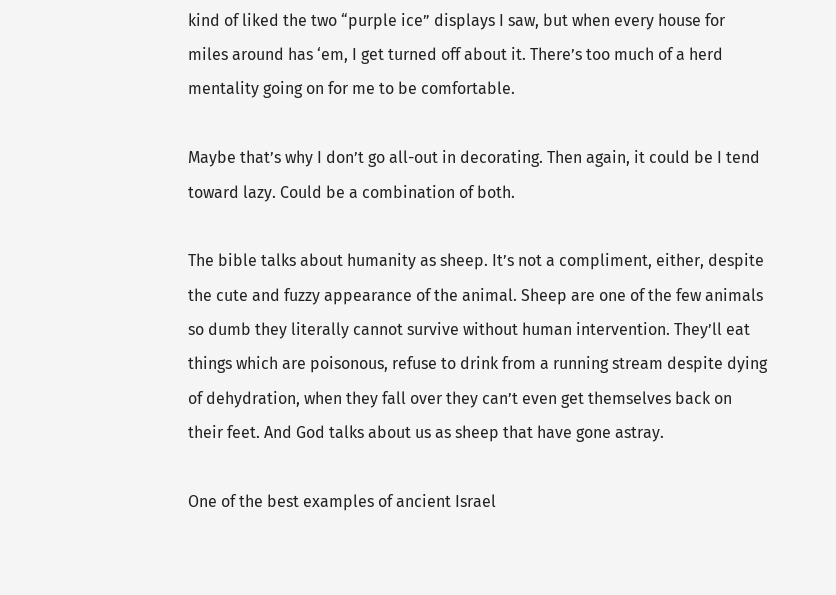kind of liked the two “purple ice” displays I saw, but when every house for miles around has ‘em, I get turned off about it. There’s too much of a herd mentality going on for me to be comfortable.

Maybe that’s why I don’t go all-out in decorating. Then again, it could be I tend toward lazy. Could be a combination of both.

The bible talks about humanity as sheep. It’s not a compliment, either, despite the cute and fuzzy appearance of the animal. Sheep are one of the few animals so dumb they literally cannot survive without human intervention. They’ll eat things which are poisonous, refuse to drink from a running stream despite dying of dehydration, when they fall over they can’t even get themselves back on their feet. And God talks about us as sheep that have gone astray.

One of the best examples of ancient Israel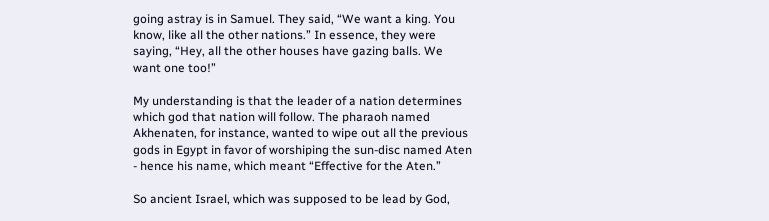going astray is in Samuel. They said, “We want a king. You know, like all the other nations.” In essence, they were saying, “Hey, all the other houses have gazing balls. We want one too!”

My understanding is that the leader of a nation determines which god that nation will follow. The pharaoh named Akhenaten, for instance, wanted to wipe out all the previous gods in Egypt in favor of worshiping the sun-disc named Aten - hence his name, which meant “Effective for the Aten.”

So ancient Israel, which was supposed to be lead by God,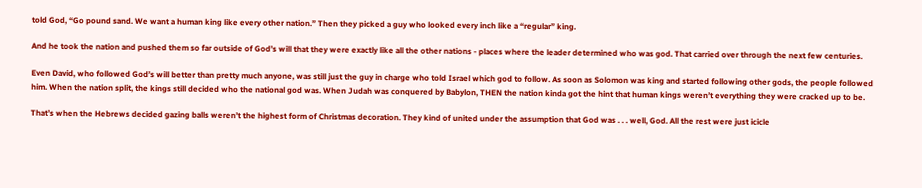told God, “Go pound sand. We want a human king like every other nation.” Then they picked a guy who looked every inch like a “regular” king.

And he took the nation and pushed them so far outside of God’s will that they were exactly like all the other nations - places where the leader determined who was god. That carried over through the next few centuries.

Even David, who followed God’s will better than pretty much anyone, was still just the guy in charge who told Israel which god to follow. As soon as Solomon was king and started following other gods, the people followed him. When the nation split, the kings still decided who the national god was. When Judah was conquered by Babylon, THEN the nation kinda got the hint that human kings weren’t everything they were cracked up to be.

That’s when the Hebrews decided gazing balls weren’t the highest form of Christmas decoration. They kind of united under the assumption that God was . . . well, God. All the rest were just icicle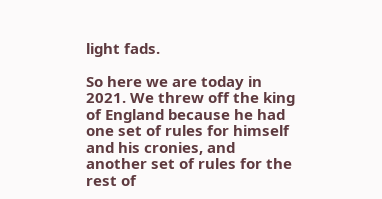light fads.

So here we are today in 2021. We threw off the king of England because he had one set of rules for himself and his cronies, and another set of rules for the rest of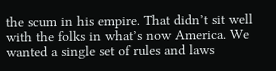the scum in his empire. That didn’t sit well with the folks in what’s now America. We wanted a single set of rules and laws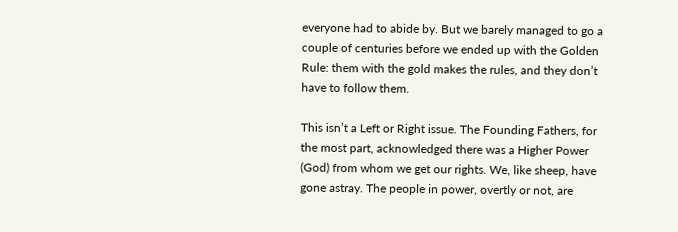everyone had to abide by. But we barely managed to go a couple of centuries before we ended up with the Golden Rule: them with the gold makes the rules, and they don’t have to follow them.

This isn’t a Left or Right issue. The Founding Fathers, for the most part, acknowledged there was a Higher Power (God) from whom we get our rights. We, like sheep, have gone astray. The people in power, overtly or not, are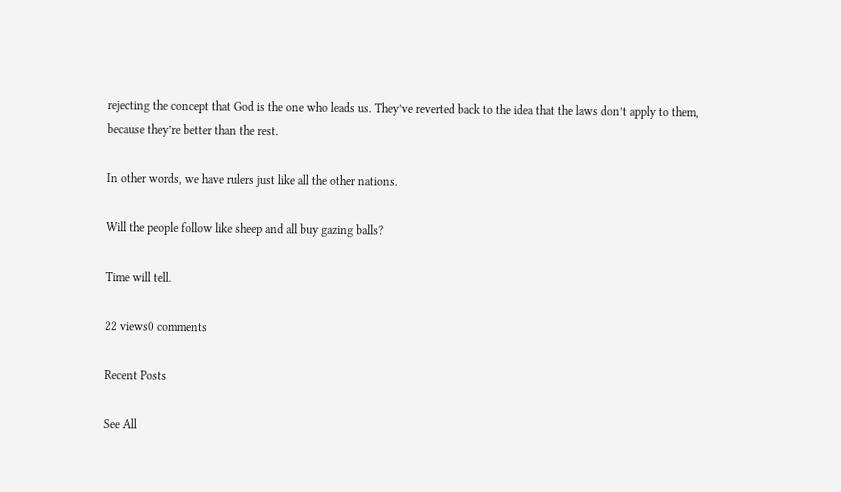rejecting the concept that God is the one who leads us. They’ve reverted back to the idea that the laws don’t apply to them, because they’re better than the rest.

In other words, we have rulers just like all the other nations.

Will the people follow like sheep and all buy gazing balls?

Time will tell.

22 views0 comments

Recent Posts

See All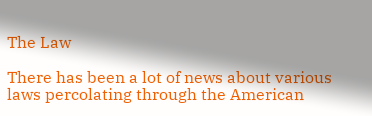The Law

There has been a lot of news about various laws percolating through the American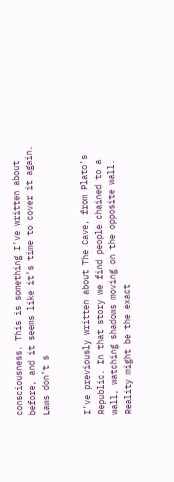consciousness. This is something I’ve written about before, and it seems like it’s time to cover it again. Laws don’t s


I’ve previously written about The Cave, from Plato’s Republic. In that story we find people chained to a wall, watching shadows moving on the opposite wall. Reality might be the exact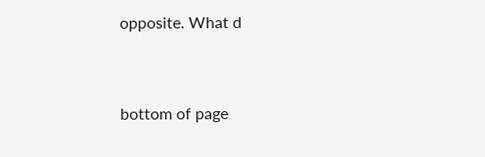opposite. What d


bottom of page